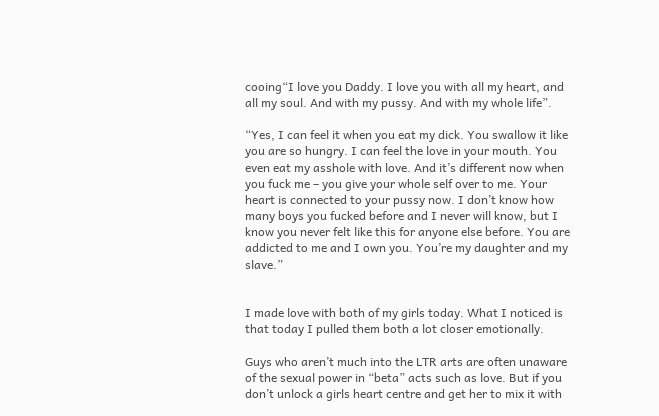cooing“I love you Daddy. I love you with all my heart, and all my soul. And with my pussy. And with my whole life”.

“Yes, I can feel it when you eat my dick. You swallow it like you are so hungry. I can feel the love in your mouth. You even eat my asshole with love. And it’s different now when you fuck me – you give your whole self over to me. Your heart is connected to your pussy now. I don’t know how many boys you fucked before and I never will know, but I know you never felt like this for anyone else before. You are addicted to me and I own you. You’re my daughter and my slave.”


I made love with both of my girls today. What I noticed is that today I pulled them both a lot closer emotionally.

Guys who aren’t much into the LTR arts are often unaware of the sexual power in “beta” acts such as love. But if you don’t unlock a girls heart centre and get her to mix it with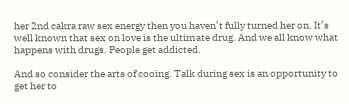her 2nd cakra raw sex energy then you haven’t fully turned her on. It’s well known that sex on love is the ultimate drug. And we all know what happens with drugs. People get addicted.

And so consider the arts of cooing. Talk during sex is an opportunity to get her to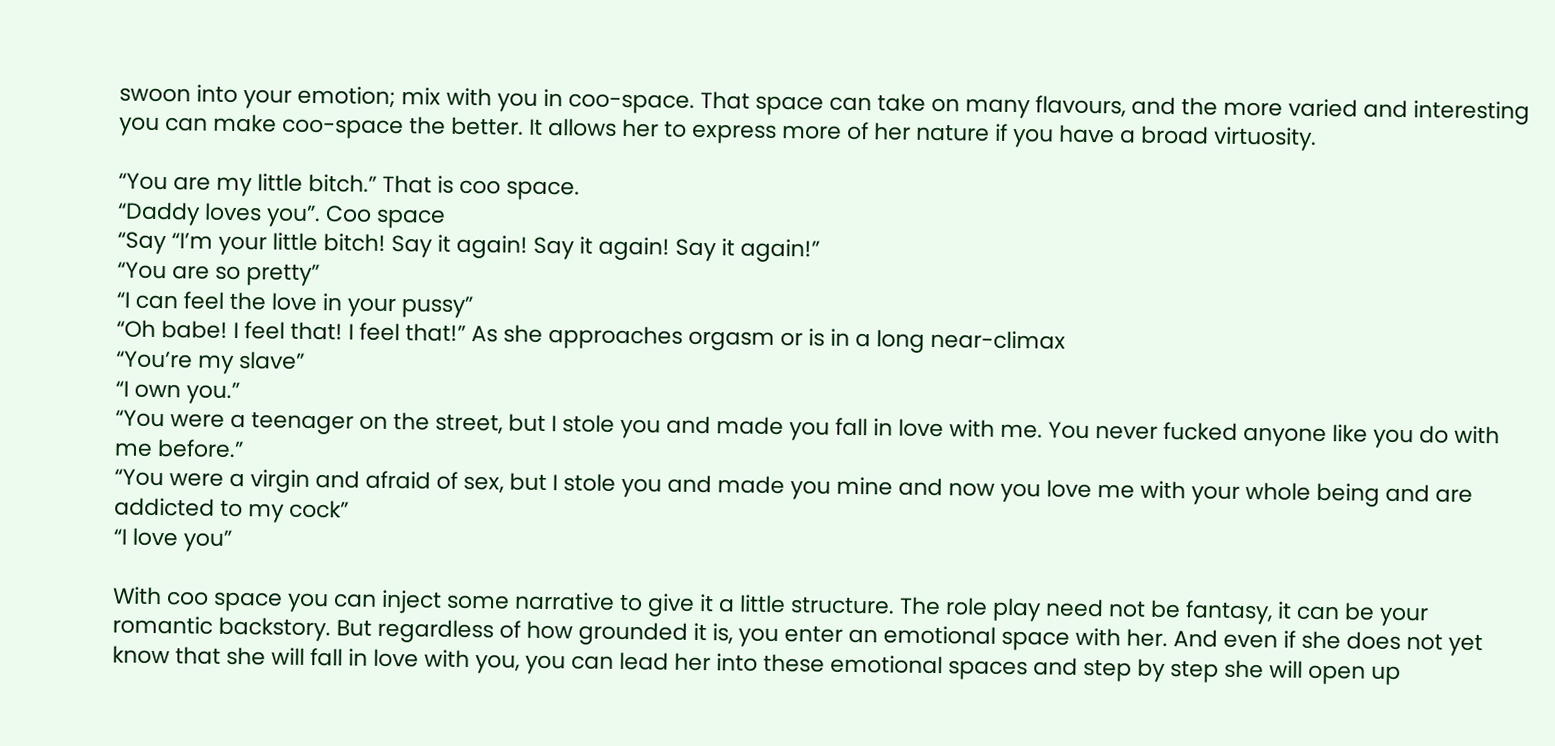swoon into your emotion; mix with you in coo-space. That space can take on many flavours, and the more varied and interesting you can make coo-space the better. It allows her to express more of her nature if you have a broad virtuosity.

“You are my little bitch.” That is coo space.
“Daddy loves you”. Coo space
“Say “I’m your little bitch! Say it again! Say it again! Say it again!”
“You are so pretty”
“I can feel the love in your pussy”
“Oh babe! I feel that! I feel that!” As she approaches orgasm or is in a long near-climax
“You’re my slave”
“I own you.”
“You were a teenager on the street, but I stole you and made you fall in love with me. You never fucked anyone like you do with me before.”
“You were a virgin and afraid of sex, but I stole you and made you mine and now you love me with your whole being and are addicted to my cock”
“I love you”

With coo space you can inject some narrative to give it a little structure. The role play need not be fantasy, it can be your romantic backstory. But regardless of how grounded it is, you enter an emotional space with her. And even if she does not yet know that she will fall in love with you, you can lead her into these emotional spaces and step by step she will open up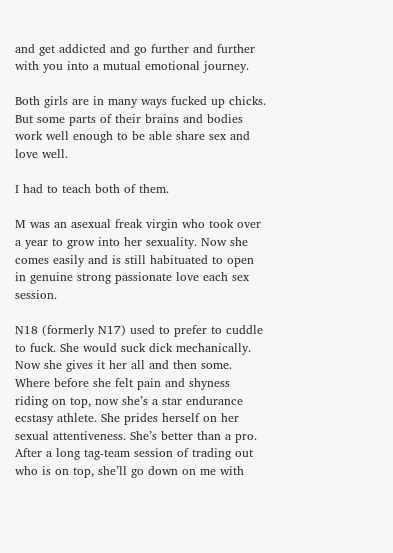and get addicted and go further and further with you into a mutual emotional journey.

Both girls are in many ways fucked up chicks. But some parts of their brains and bodies work well enough to be able share sex and love well.

I had to teach both of them.

M was an asexual freak virgin who took over a year to grow into her sexuality. Now she comes easily and is still habituated to open in genuine strong passionate love each sex session.

N18 (formerly N17) used to prefer to cuddle to fuck. She would suck dick mechanically. Now she gives it her all and then some. Where before she felt pain and shyness riding on top, now she’s a star endurance ecstasy athlete. She prides herself on her sexual attentiveness. She’s better than a pro. After a long tag-team session of trading out who is on top, she’ll go down on me with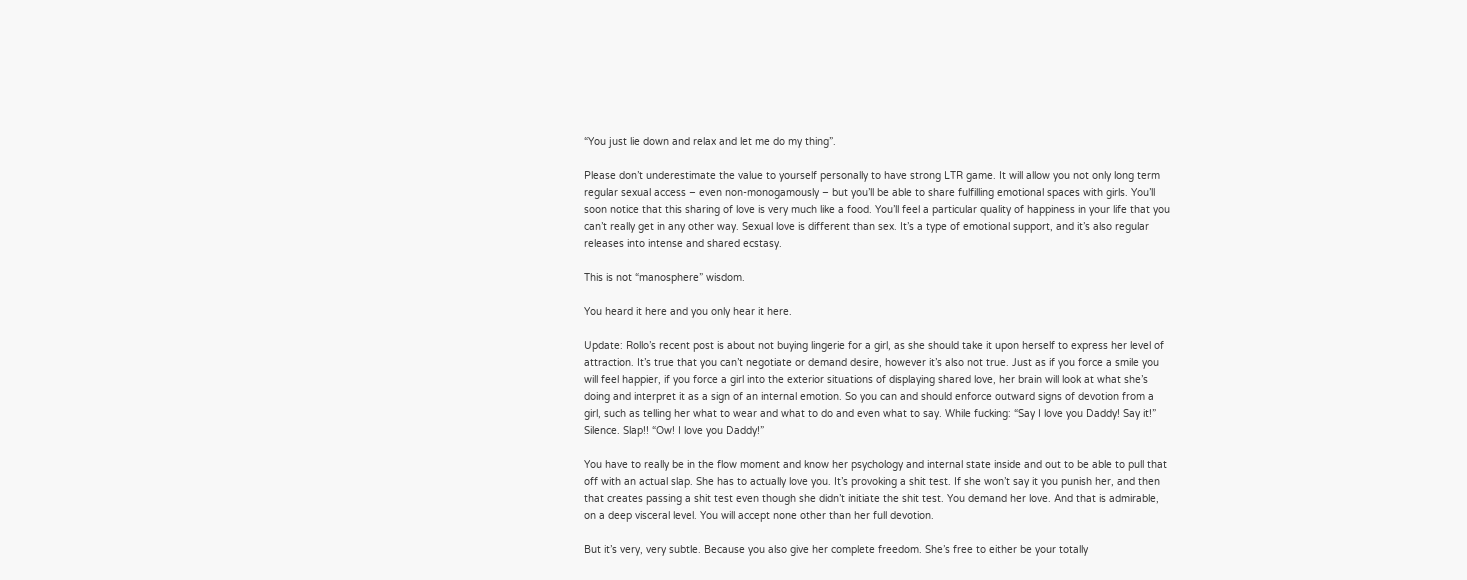“You just lie down and relax and let me do my thing”.

Please don’t underestimate the value to yourself personally to have strong LTR game. It will allow you not only long term regular sexual access – even non-monogamously – but you’ll be able to share fulfilling emotional spaces with girls. You’ll soon notice that this sharing of love is very much like a food. You’ll feel a particular quality of happiness in your life that you can’t really get in any other way. Sexual love is different than sex. It’s a type of emotional support, and it’s also regular releases into intense and shared ecstasy.

This is not “manosphere” wisdom.

You heard it here and you only hear it here.

Update: Rollo’s recent post is about not buying lingerie for a girl, as she should take it upon herself to express her level of attraction. It’s true that you can’t negotiate or demand desire, however it’s also not true. Just as if you force a smile you will feel happier, if you force a girl into the exterior situations of displaying shared love, her brain will look at what she’s doing and interpret it as a sign of an internal emotion. So you can and should enforce outward signs of devotion from a girl, such as telling her what to wear and what to do and even what to say. While fucking: “Say I love you Daddy! Say it!” Silence. Slap!! “Ow! I love you Daddy!”

You have to really be in the flow moment and know her psychology and internal state inside and out to be able to pull that off with an actual slap. She has to actually love you. It’s provoking a shit test. If she won’t say it you punish her, and then that creates passing a shit test even though she didn’t initiate the shit test. You demand her love. And that is admirable, on a deep visceral level. You will accept none other than her full devotion.

But it’s very, very subtle. Because you also give her complete freedom. She’s free to either be your totally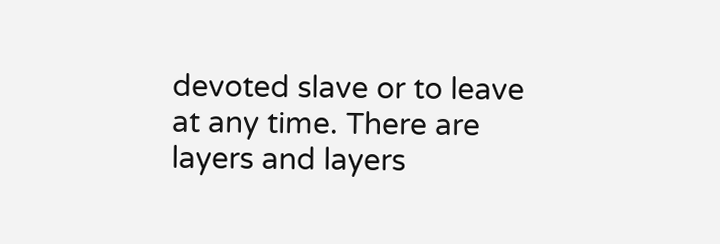devoted slave or to leave at any time. There are layers and layers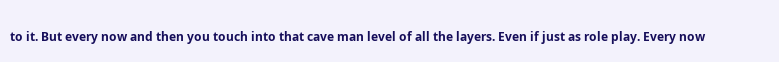to it. But every now and then you touch into that cave man level of all the layers. Even if just as role play. Every now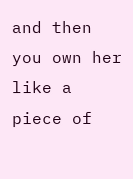and then you own her like a piece of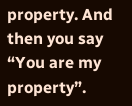property. And then you say “You are my property”.